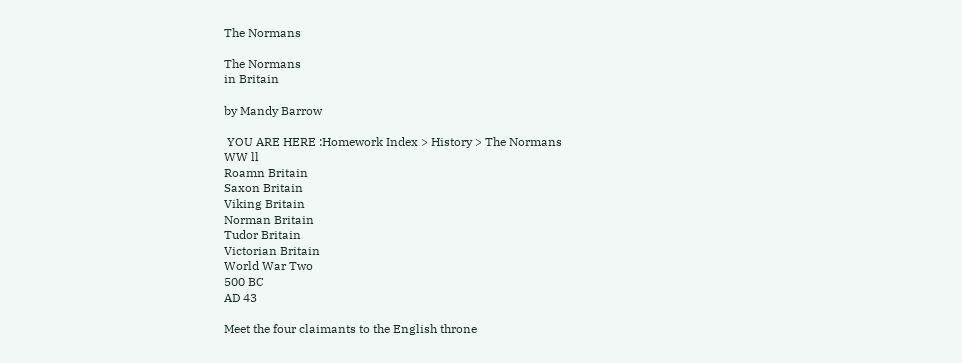The Normans

The Normans
in Britain

by Mandy Barrow

 YOU ARE HERE :Homework Index > History > The Normans
WW ll
Roamn Britain
Saxon Britain
Viking Britain
Norman Britain
Tudor Britain
Victorian Britain
World War Two
500 BC
AD 43

Meet the four claimants to the English throne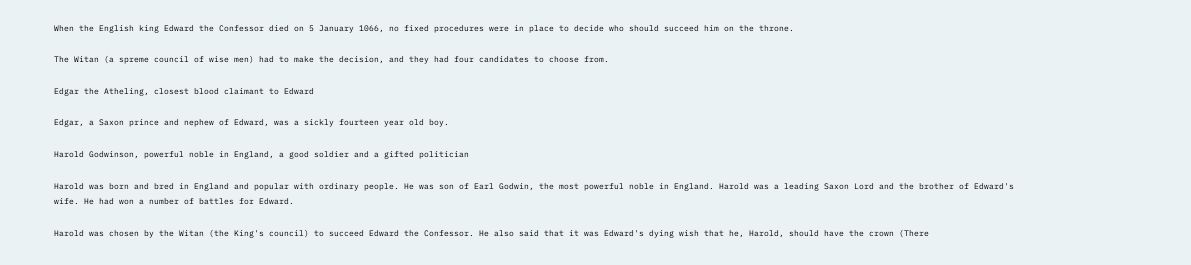When the English king Edward the Confessor died on 5 January 1066, no fixed procedures were in place to decide who should succeed him on the throne.

The Witan (a spreme council of wise men) had to make the decision, and they had four candidates to choose from.

Edgar the Atheling, closest blood claimant to Edward

Edgar, a Saxon prince and nephew of Edward, was a sickly fourteen year old boy.

Harold Godwinson, powerful noble in England, a good soldier and a gifted politician

Harold was born and bred in England and popular with ordinary people. He was son of Earl Godwin, the most powerful noble in England. Harold was a leading Saxon Lord and the brother of Edward's wife. He had won a number of battles for Edward.

Harold was chosen by the Witan (the King's council) to succeed Edward the Confessor. He also said that it was Edward's dying wish that he, Harold, should have the crown (There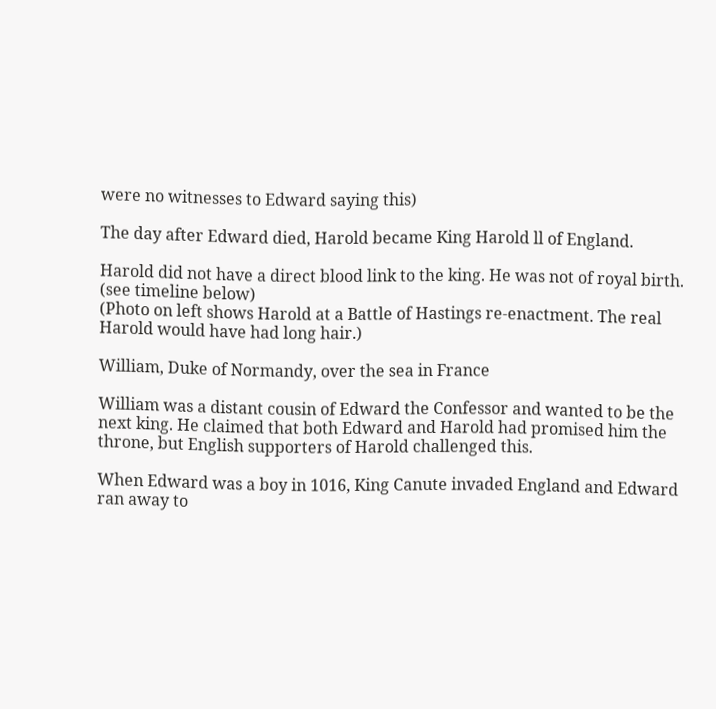were no witnesses to Edward saying this)

The day after Edward died, Harold became King Harold ll of England.

Harold did not have a direct blood link to the king. He was not of royal birth.
(see timeline below)
(Photo on left shows Harold at a Battle of Hastings re-enactment. The real Harold would have had long hair.)

William, Duke of Normandy, over the sea in France

William was a distant cousin of Edward the Confessor and wanted to be the next king. He claimed that both Edward and Harold had promised him the throne, but English supporters of Harold challenged this.

When Edward was a boy in 1016, King Canute invaded England and Edward ran away to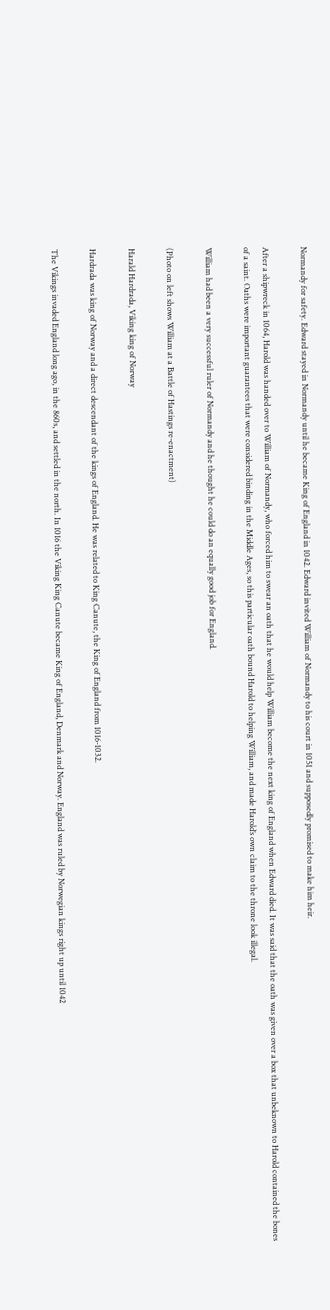Normandy for safety. Edward stayed in Normandy until he became King of England in 1042. Edward invited William of Normandy to his court in 1051 and supposedly promised to make him heir.

After a shipwreck in 1064, Harold was handed over to William of Normandy, who forced him to swear an oath that he would help William become the next king of England when Edward died. It was said that the oath was given over a box that unbeknown to Harold contained the bones of a saint. Oaths were important guarantees that were considered binding in the Middle Ages, so this particular oath bound Harold to helping William, and made Harold’s own claim to the throne look illegal.

William had been a very successful ruler of Normandy and he thought he could do an equally good job for England.

(Photo on left shows William at a Battle of Hastings re-enactment)

Harald Hardrada, Viking king of Norway

Hardrada was king of Norway and a direct descendant of the kings of England. He was related to King Canute, the King of England from 1016-1032.

The Vikings invaded England long ago, in the 860s, and settled in the north. In 1016 the Viking King Canute became King of England, Denmark and Norway. England was ruled by Norwegian kings right up until 1042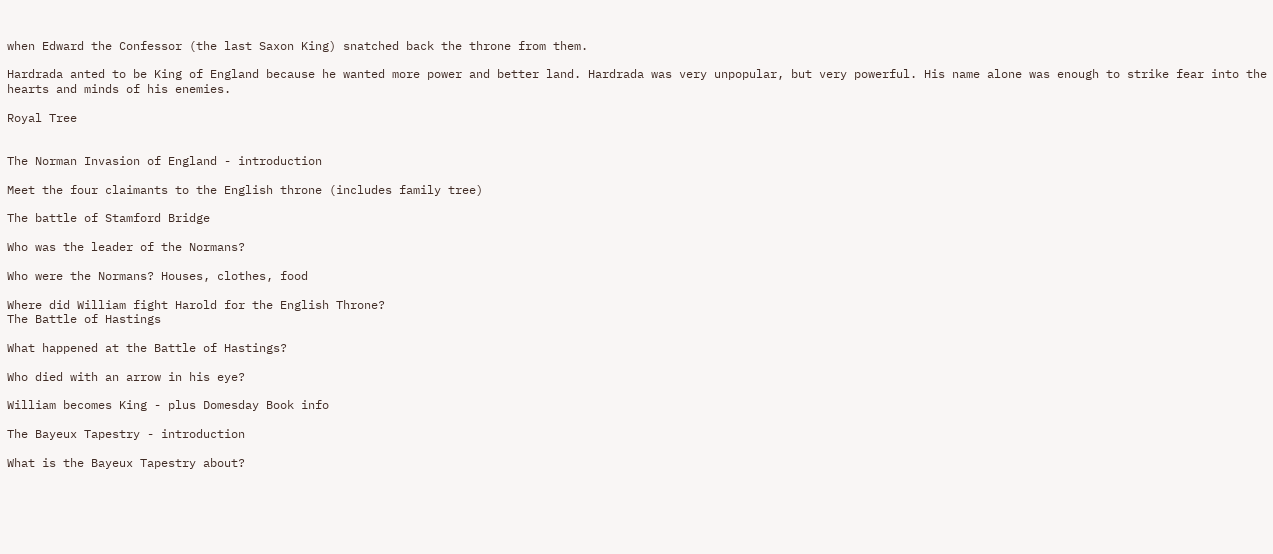when Edward the Confessor (the last Saxon King) snatched back the throne from them.

Hardrada anted to be King of England because he wanted more power and better land. Hardrada was very unpopular, but very powerful. His name alone was enough to strike fear into the hearts and minds of his enemies.

Royal Tree


The Norman Invasion of England - introduction

Meet the four claimants to the English throne (includes family tree)

The battle of Stamford Bridge

Who was the leader of the Normans?

Who were the Normans? Houses, clothes, food

Where did William fight Harold for the English Throne?
The Battle of Hastings

What happened at the Battle of Hastings?

Who died with an arrow in his eye?

William becomes King - plus Domesday Book info

The Bayeux Tapestry - introduction

What is the Bayeux Tapestry about?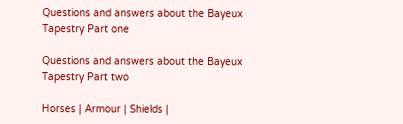Questions and answers about the Bayeux Tapestry Part one

Questions and answers about the Bayeux Tapestry Part two

Horses | Armour | Shields |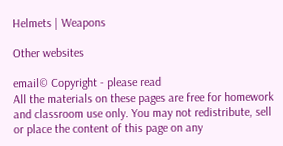Helmets | Weapons

Other websites

email© Copyright - please read
All the materials on these pages are free for homework and classroom use only. You may not redistribute, sell or place the content of this page on any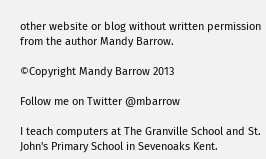other website or blog without written permission from the author Mandy Barrow.

©Copyright Mandy Barrow 2013

Follow me on Twitter @mbarrow

I teach computers at The Granville School and St. John's Primary School in Sevenoaks Kent.